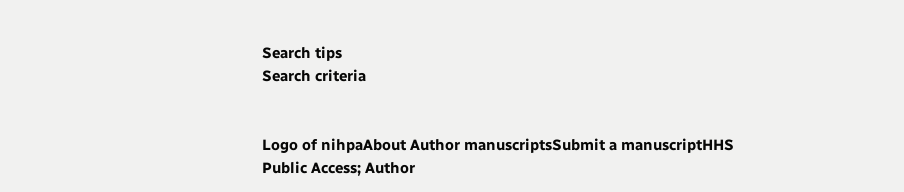Search tips
Search criteria


Logo of nihpaAbout Author manuscriptsSubmit a manuscriptHHS Public Access; Author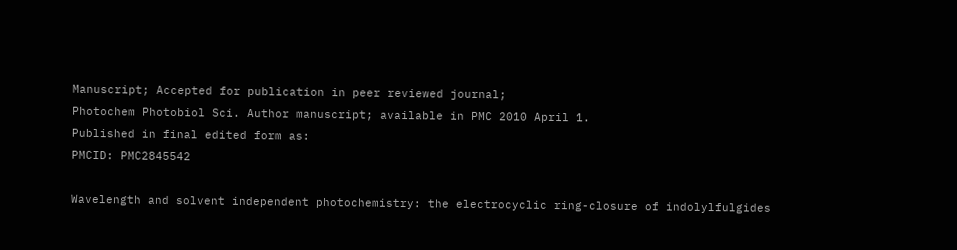Manuscript; Accepted for publication in peer reviewed journal;
Photochem Photobiol Sci. Author manuscript; available in PMC 2010 April 1.
Published in final edited form as:
PMCID: PMC2845542

Wavelength and solvent independent photochemistry: the electrocyclic ring-closure of indolylfulgides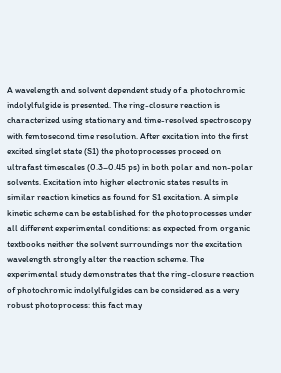A wavelength and solvent dependent study of a photochromic indolylfulgide is presented. The ring-closure reaction is characterized using stationary and time-resolved spectroscopy with femtosecond time resolution. After excitation into the first excited singlet state (S1) the photoprocesses proceed on ultrafast timescales (0.3–0.45 ps) in both polar and non-polar solvents. Excitation into higher electronic states results in similar reaction kinetics as found for S1 excitation. A simple kinetic scheme can be established for the photoprocesses under all different experimental conditions: as expected from organic textbooks neither the solvent surroundings nor the excitation wavelength strongly alter the reaction scheme. The experimental study demonstrates that the ring-closure reaction of photochromic indolylfulgides can be considered as a very robust photoprocess: this fact may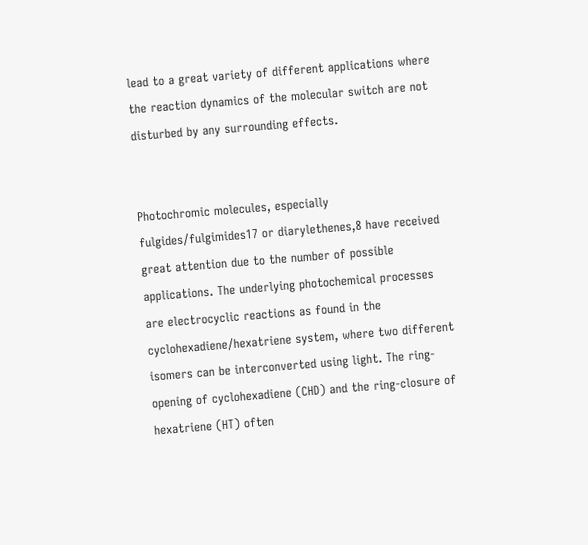lead to a great variety of different applications where the reaction dynamics of the molecular switch are not disturbed by any surrounding effects.


Photochromic molecules, especially fulgides/fulgimides17 or diarylethenes,8 have received great attention due to the number of possible applications. The underlying photochemical processes are electrocyclic reactions as found in the cyclohexadiene/hexatriene system, where two different isomers can be interconverted using light. The ring-opening of cyclohexadiene (CHD) and the ring-closure of hexatriene (HT) often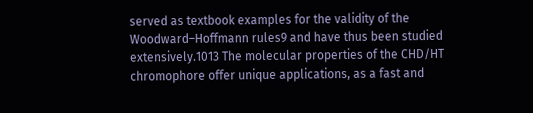served as textbook examples for the validity of the Woodward–Hoffmann rules9 and have thus been studied extensively.1013 The molecular properties of the CHD/HT chromophore offer unique applications, as a fast and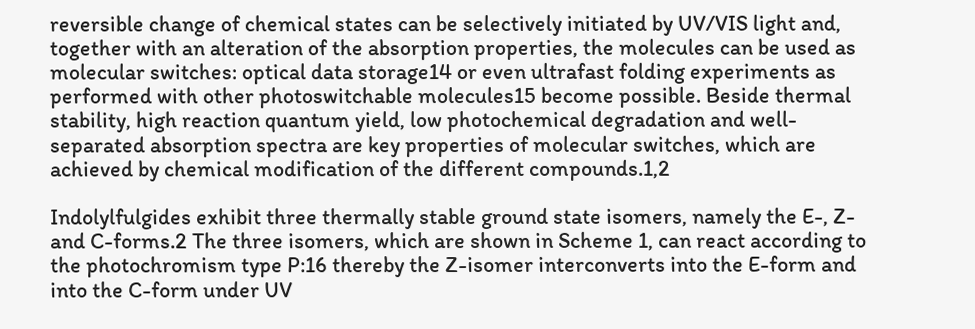reversible change of chemical states can be selectively initiated by UV/VIS light and, together with an alteration of the absorption properties, the molecules can be used as molecular switches: optical data storage14 or even ultrafast folding experiments as performed with other photoswitchable molecules15 become possible. Beside thermal stability, high reaction quantum yield, low photochemical degradation and well-separated absorption spectra are key properties of molecular switches, which are achieved by chemical modification of the different compounds.1,2

Indolylfulgides exhibit three thermally stable ground state isomers, namely the E-, Z- and C-forms.2 The three isomers, which are shown in Scheme 1, can react according to the photochromism type P:16 thereby the Z-isomer interconverts into the E-form and into the C-form under UV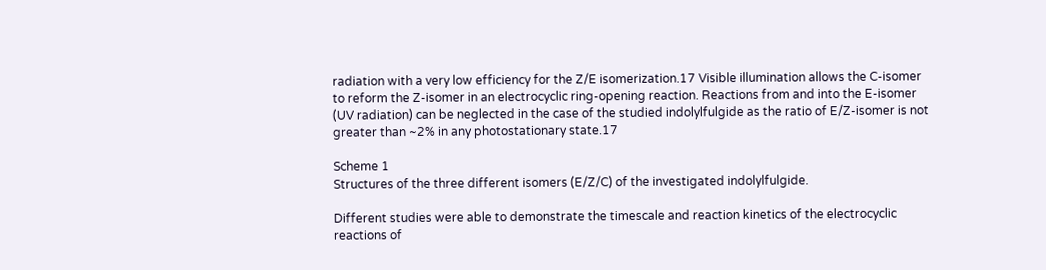radiation with a very low efficiency for the Z/E isomerization.17 Visible illumination allows the C-isomer to reform the Z-isomer in an electrocyclic ring-opening reaction. Reactions from and into the E-isomer (UV radiation) can be neglected in the case of the studied indolylfulgide as the ratio of E/Z-isomer is not greater than ~2% in any photostationary state.17

Scheme 1
Structures of the three different isomers (E/Z/C) of the investigated indolylfulgide.

Different studies were able to demonstrate the timescale and reaction kinetics of the electrocyclic reactions of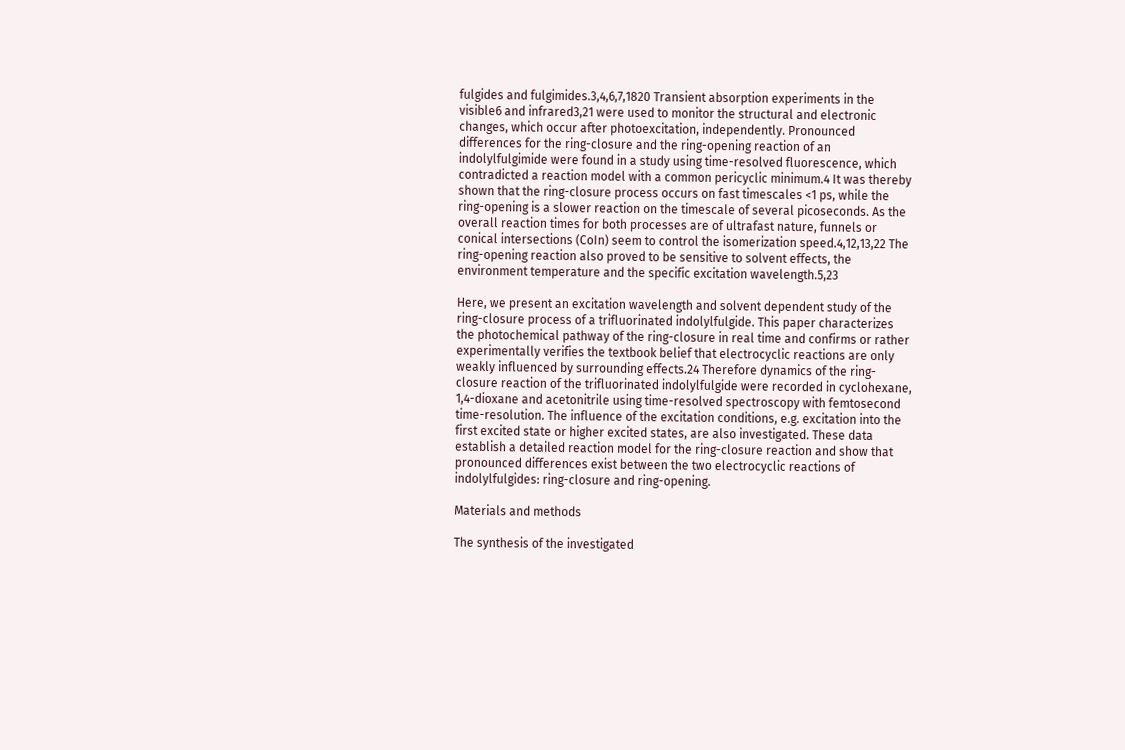fulgides and fulgimides.3,4,6,7,1820 Transient absorption experiments in the visible6 and infrared3,21 were used to monitor the structural and electronic changes, which occur after photoexcitation, independently. Pronounced differences for the ring-closure and the ring-opening reaction of an indolylfulgimide were found in a study using time-resolved fluorescence, which contradicted a reaction model with a common pericyclic minimum.4 It was thereby shown that the ring-closure process occurs on fast timescales <1 ps, while the ring-opening is a slower reaction on the timescale of several picoseconds. As the overall reaction times for both processes are of ultrafast nature, funnels or conical intersections (CoIn) seem to control the isomerization speed.4,12,13,22 The ring-opening reaction also proved to be sensitive to solvent effects, the environment temperature and the specific excitation wavelength.5,23

Here, we present an excitation wavelength and solvent dependent study of the ring-closure process of a trifluorinated indolylfulgide. This paper characterizes the photochemical pathway of the ring-closure in real time and confirms or rather experimentally verifies the textbook belief that electrocyclic reactions are only weakly influenced by surrounding effects.24 Therefore dynamics of the ring-closure reaction of the trifluorinated indolylfulgide were recorded in cyclohexane, 1,4-dioxane and acetonitrile using time-resolved spectroscopy with femtosecond time-resolution. The influence of the excitation conditions, e.g. excitation into the first excited state or higher excited states, are also investigated. These data establish a detailed reaction model for the ring-closure reaction and show that pronounced differences exist between the two electrocyclic reactions of indolylfulgides: ring-closure and ring-opening.

Materials and methods

The synthesis of the investigated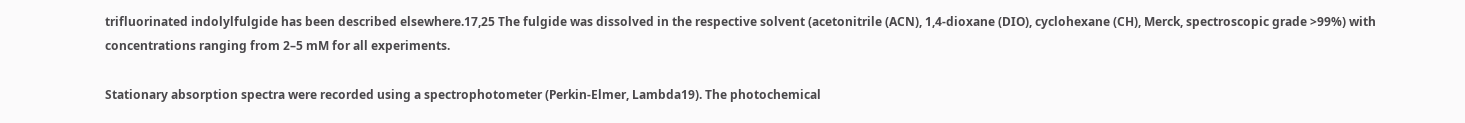trifluorinated indolylfulgide has been described elsewhere.17,25 The fulgide was dissolved in the respective solvent (acetonitrile (ACN), 1,4-dioxane (DIO), cyclohexane (CH), Merck, spectroscopic grade >99%) with concentrations ranging from 2–5 mM for all experiments.

Stationary absorption spectra were recorded using a spectrophotometer (Perkin-Elmer, Lambda19). The photochemical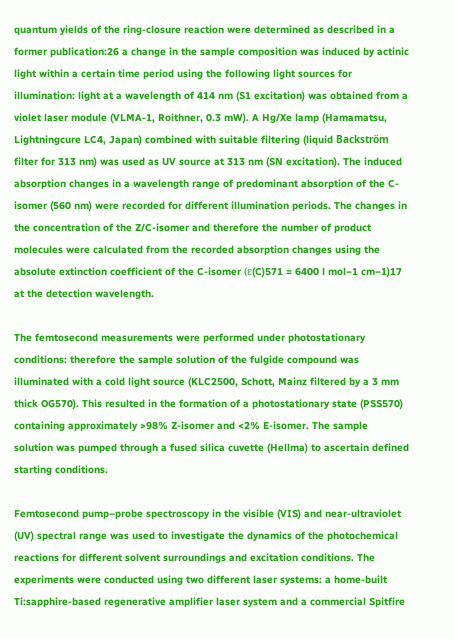quantum yields of the ring-closure reaction were determined as described in a former publication:26 a change in the sample composition was induced by actinic light within a certain time period using the following light sources for illumination: light at a wavelength of 414 nm (S1 excitation) was obtained from a violet laser module (VLMA-1, Roithner, 0.3 mW). A Hg/Xe lamp (Hamamatsu, Lightningcure LC4, Japan) combined with suitable filtering (liquid Backström filter for 313 nm) was used as UV source at 313 nm (SN excitation). The induced absorption changes in a wavelength range of predominant absorption of the C-isomer (560 nm) were recorded for different illumination periods. The changes in the concentration of the Z/C-isomer and therefore the number of product molecules were calculated from the recorded absorption changes using the absolute extinction coefficient of the C-isomer (ε(C)571 = 6400 l mol−1 cm−1)17 at the detection wavelength.

The femtosecond measurements were performed under photostationary conditions: therefore the sample solution of the fulgide compound was illuminated with a cold light source (KLC2500, Schott, Mainz filtered by a 3 mm thick OG570). This resulted in the formation of a photostationary state (PSS570) containing approximately >98% Z-isomer and <2% E-isomer. The sample solution was pumped through a fused silica cuvette (Hellma) to ascertain defined starting conditions.

Femtosecond pump–probe spectroscopy in the visible (VIS) and near-ultraviolet (UV) spectral range was used to investigate the dynamics of the photochemical reactions for different solvent surroundings and excitation conditions. The experiments were conducted using two different laser systems: a home-built Ti:sapphire-based regenerative amplifier laser system and a commercial Spitfire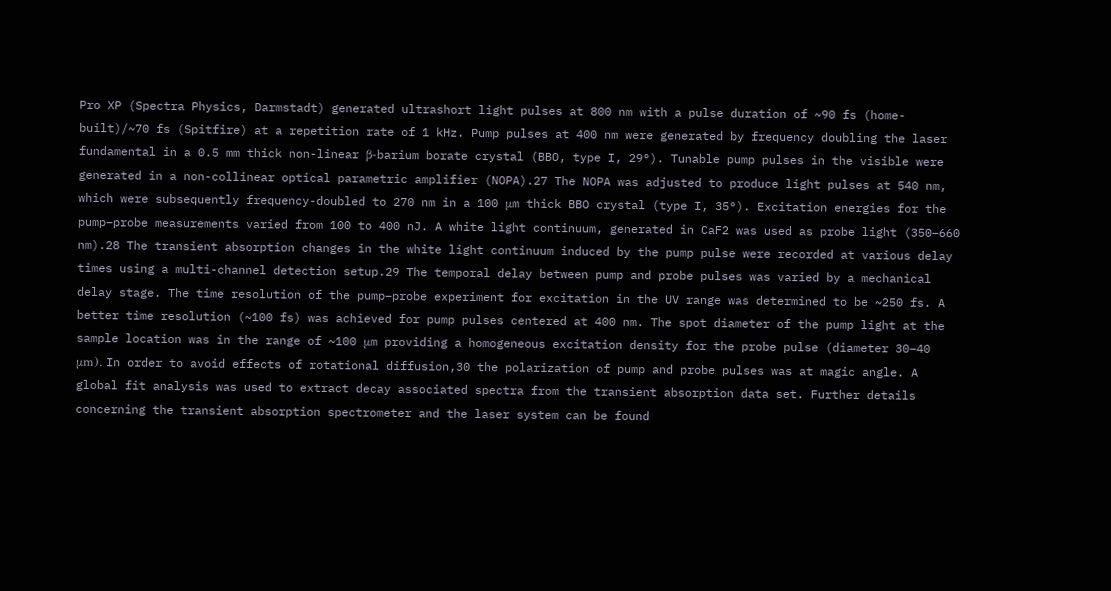Pro XP (Spectra Physics, Darmstadt) generated ultrashort light pulses at 800 nm with a pulse duration of ~90 fs (home-built)/~70 fs (Spitfire) at a repetition rate of 1 kHz. Pump pulses at 400 nm were generated by frequency doubling the laser fundamental in a 0.5 mm thick non-linear β-barium borate crystal (BBO, type I, 29°). Tunable pump pulses in the visible were generated in a non-collinear optical parametric amplifier (NOPA).27 The NOPA was adjusted to produce light pulses at 540 nm, which were subsequently frequency-doubled to 270 nm in a 100 μm thick BBO crystal (type I, 35°). Excitation energies for the pump–probe measurements varied from 100 to 400 nJ. A white light continuum, generated in CaF2 was used as probe light (350–660 nm).28 The transient absorption changes in the white light continuum induced by the pump pulse were recorded at various delay times using a multi-channel detection setup.29 The temporal delay between pump and probe pulses was varied by a mechanical delay stage. The time resolution of the pump–probe experiment for excitation in the UV range was determined to be ~250 fs. A better time resolution (~100 fs) was achieved for pump pulses centered at 400 nm. The spot diameter of the pump light at the sample location was in the range of ~100 μm providing a homogeneous excitation density for the probe pulse (diameter 30–40 μm). In order to avoid effects of rotational diffusion,30 the polarization of pump and probe pulses was at magic angle. A global fit analysis was used to extract decay associated spectra from the transient absorption data set. Further details concerning the transient absorption spectrometer and the laser system can be found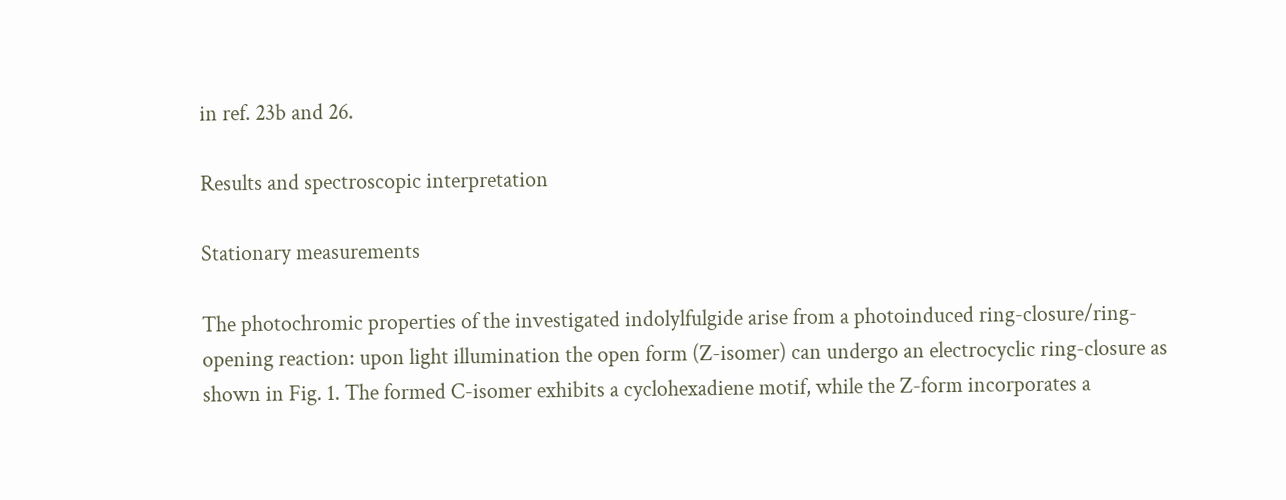in ref. 23b and 26.

Results and spectroscopic interpretation

Stationary measurements

The photochromic properties of the investigated indolylfulgide arise from a photoinduced ring-closure/ring-opening reaction: upon light illumination the open form (Z-isomer) can undergo an electrocyclic ring-closure as shown in Fig. 1. The formed C-isomer exhibits a cyclohexadiene motif, while the Z-form incorporates a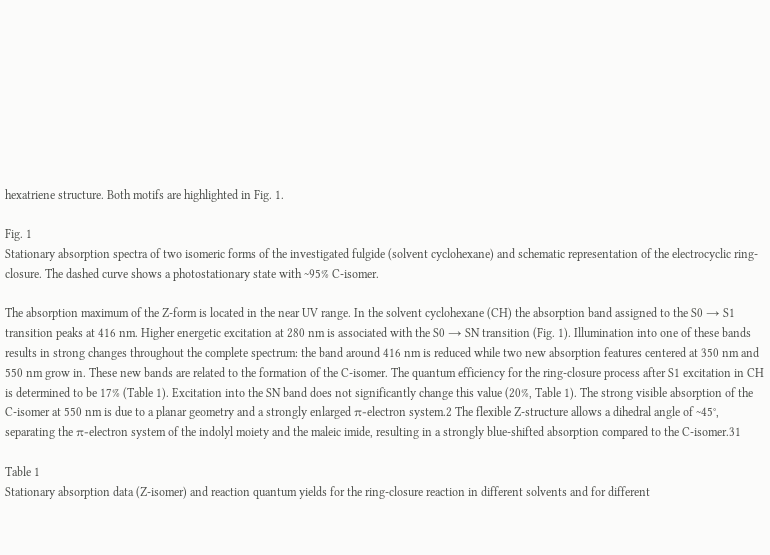hexatriene structure. Both motifs are highlighted in Fig. 1.

Fig. 1
Stationary absorption spectra of two isomeric forms of the investigated fulgide (solvent cyclohexane) and schematic representation of the electrocyclic ring-closure. The dashed curve shows a photostationary state with ~95% C-isomer.

The absorption maximum of the Z-form is located in the near UV range. In the solvent cyclohexane (CH) the absorption band assigned to the S0 → S1 transition peaks at 416 nm. Higher energetic excitation at 280 nm is associated with the S0 → SN transition (Fig. 1). Illumination into one of these bands results in strong changes throughout the complete spectrum: the band around 416 nm is reduced while two new absorption features centered at 350 nm and 550 nm grow in. These new bands are related to the formation of the C-isomer. The quantum efficiency for the ring-closure process after S1 excitation in CH is determined to be 17% (Table 1). Excitation into the SN band does not significantly change this value (20%, Table 1). The strong visible absorption of the C-isomer at 550 nm is due to a planar geometry and a strongly enlarged π-electron system.2 The flexible Z-structure allows a dihedral angle of ~45°, separating the π-electron system of the indolyl moiety and the maleic imide, resulting in a strongly blue-shifted absorption compared to the C-isomer.31

Table 1
Stationary absorption data (Z-isomer) and reaction quantum yields for the ring-closure reaction in different solvents and for different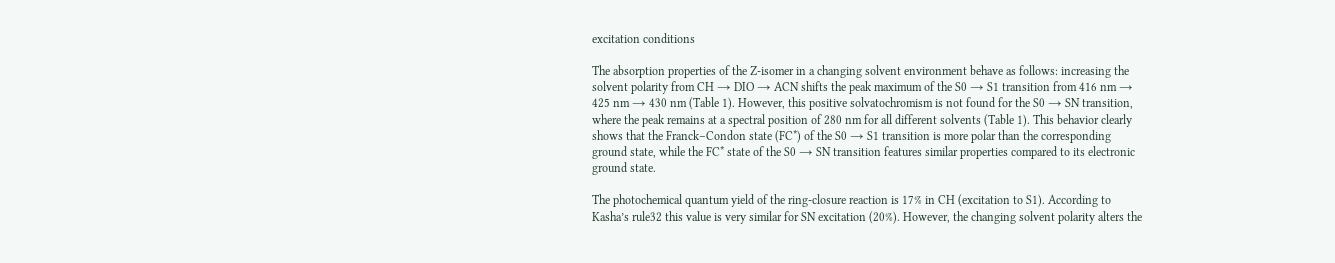excitation conditions

The absorption properties of the Z-isomer in a changing solvent environment behave as follows: increasing the solvent polarity from CH → DIO → ACN shifts the peak maximum of the S0 → S1 transition from 416 nm → 425 nm → 430 nm (Table 1). However, this positive solvatochromism is not found for the S0 → SN transition, where the peak remains at a spectral position of 280 nm for all different solvents (Table 1). This behavior clearly shows that the Franck–Condon state (FC*) of the S0 → S1 transition is more polar than the corresponding ground state, while the FC* state of the S0 → SN transition features similar properties compared to its electronic ground state.

The photochemical quantum yield of the ring-closure reaction is 17% in CH (excitation to S1). According to Kasha’s rule32 this value is very similar for SN excitation (20%). However, the changing solvent polarity alters the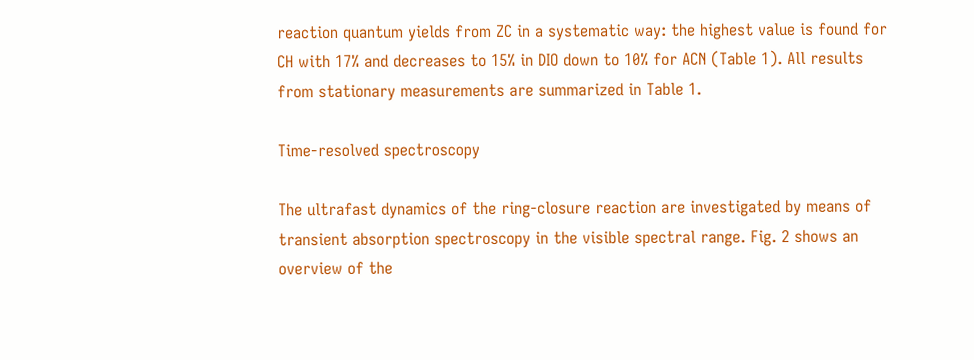reaction quantum yields from ZC in a systematic way: the highest value is found for CH with 17% and decreases to 15% in DIO down to 10% for ACN (Table 1). All results from stationary measurements are summarized in Table 1.

Time-resolved spectroscopy

The ultrafast dynamics of the ring-closure reaction are investigated by means of transient absorption spectroscopy in the visible spectral range. Fig. 2 shows an overview of the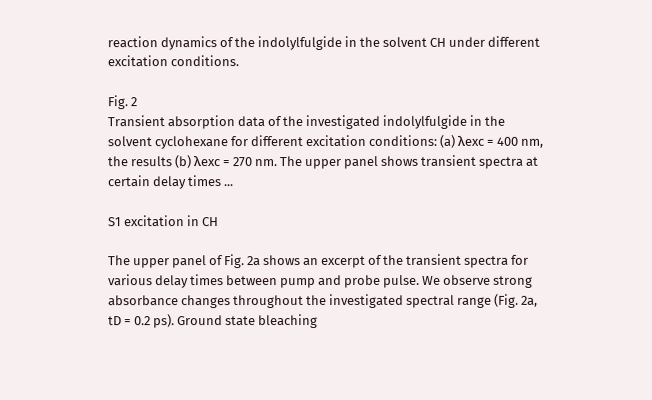reaction dynamics of the indolylfulgide in the solvent CH under different excitation conditions.

Fig. 2
Transient absorption data of the investigated indolylfulgide in the solvent cyclohexane for different excitation conditions: (a) λexc = 400 nm, the results (b) λexc = 270 nm. The upper panel shows transient spectra at certain delay times ...

S1 excitation in CH

The upper panel of Fig. 2a shows an excerpt of the transient spectra for various delay times between pump and probe pulse. We observe strong absorbance changes throughout the investigated spectral range (Fig. 2a, tD = 0.2 ps). Ground state bleaching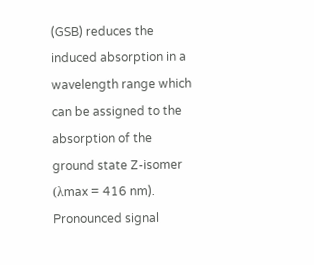(GSB) reduces the induced absorption in a wavelength range which can be assigned to the absorption of the ground state Z-isomer (λmax = 416 nm). Pronounced signal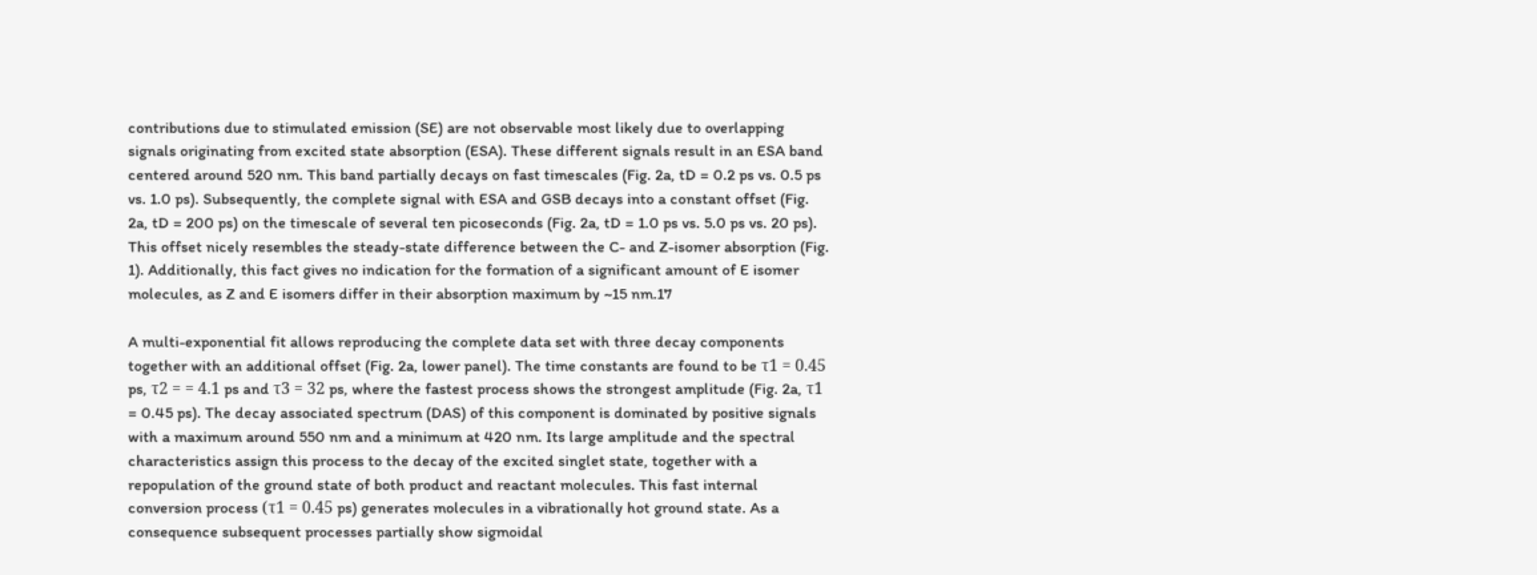contributions due to stimulated emission (SE) are not observable most likely due to overlapping signals originating from excited state absorption (ESA). These different signals result in an ESA band centered around 520 nm. This band partially decays on fast timescales (Fig. 2a, tD = 0.2 ps vs. 0.5 ps vs. 1.0 ps). Subsequently, the complete signal with ESA and GSB decays into a constant offset (Fig. 2a, tD = 200 ps) on the timescale of several ten picoseconds (Fig. 2a, tD = 1.0 ps vs. 5.0 ps vs. 20 ps). This offset nicely resembles the steady-state difference between the C- and Z-isomer absorption (Fig. 1). Additionally, this fact gives no indication for the formation of a significant amount of E isomer molecules, as Z and E isomers differ in their absorption maximum by ~15 nm.17

A multi-exponential fit allows reproducing the complete data set with three decay components together with an additional offset (Fig. 2a, lower panel). The time constants are found to be τ1 = 0.45 ps, τ2 = = 4.1 ps and τ3 = 32 ps, where the fastest process shows the strongest amplitude (Fig. 2a, τ1 = 0.45 ps). The decay associated spectrum (DAS) of this component is dominated by positive signals with a maximum around 550 nm and a minimum at 420 nm. Its large amplitude and the spectral characteristics assign this process to the decay of the excited singlet state, together with a repopulation of the ground state of both product and reactant molecules. This fast internal conversion process (τ1 = 0.45 ps) generates molecules in a vibrationally hot ground state. As a consequence subsequent processes partially show sigmoidal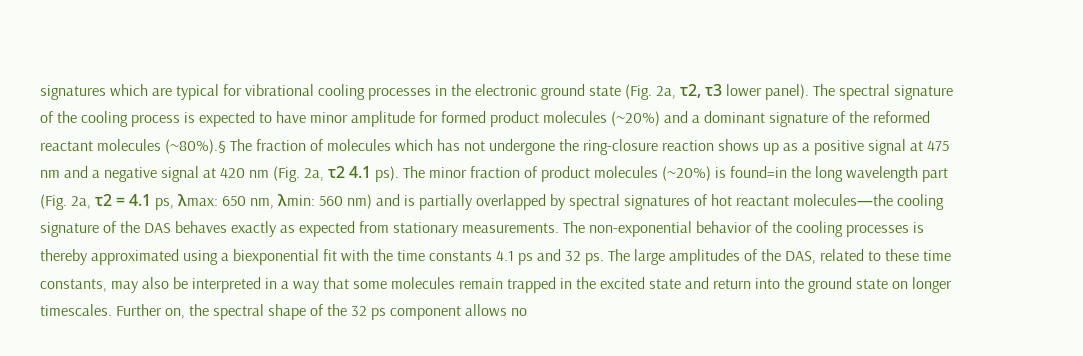signatures which are typical for vibrational cooling processes in the electronic ground state (Fig. 2a, τ2, τ3 lower panel). The spectral signature of the cooling process is expected to have minor amplitude for formed product molecules (~20%) and a dominant signature of the reformed reactant molecules (~80%).§ The fraction of molecules which has not undergone the ring-closure reaction shows up as a positive signal at 475 nm and a negative signal at 420 nm (Fig. 2a, τ2 4.1 ps). The minor fraction of product molecules (~20%) is found=in the long wavelength part (Fig. 2a, τ2 = 4.1 ps, λmax: 650 nm, λmin: 560 nm) and is partially overlapped by spectral signatures of hot reactant molecules—the cooling signature of the DAS behaves exactly as expected from stationary measurements. The non-exponential behavior of the cooling processes is thereby approximated using a biexponential fit with the time constants 4.1 ps and 32 ps. The large amplitudes of the DAS, related to these time constants, may also be interpreted in a way that some molecules remain trapped in the excited state and return into the ground state on longer timescales. Further on, the spectral shape of the 32 ps component allows no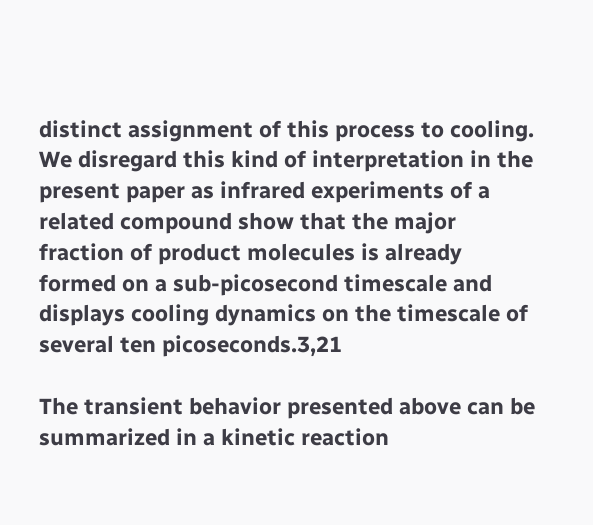distinct assignment of this process to cooling. We disregard this kind of interpretation in the present paper as infrared experiments of a related compound show that the major fraction of product molecules is already formed on a sub-picosecond timescale and displays cooling dynamics on the timescale of several ten picoseconds.3,21

The transient behavior presented above can be summarized in a kinetic reaction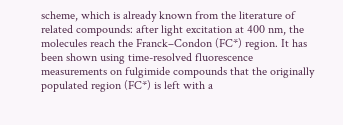scheme, which is already known from the literature of related compounds: after light excitation at 400 nm, the molecules reach the Franck–Condon (FC*) region. It has been shown using time-resolved fluorescence measurements on fulgimide compounds that the originally populated region (FC*) is left with a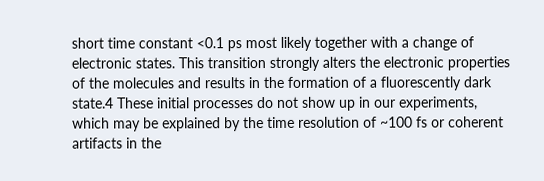short time constant <0.1 ps most likely together with a change of electronic states. This transition strongly alters the electronic properties of the molecules and results in the formation of a fluorescently dark state.4 These initial processes do not show up in our experiments, which may be explained by the time resolution of ~100 fs or coherent artifacts in the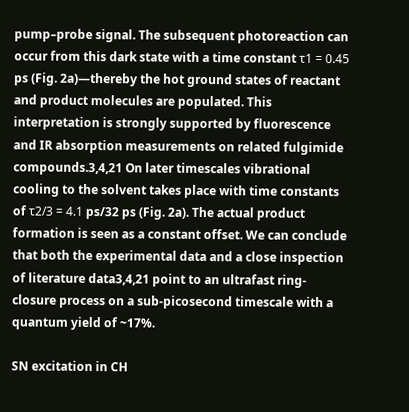pump–probe signal. The subsequent photoreaction can occur from this dark state with a time constant τ1 = 0.45 ps (Fig. 2a)—thereby the hot ground states of reactant and product molecules are populated. This interpretation is strongly supported by fluorescence and IR absorption measurements on related fulgimide compounds.3,4,21 On later timescales vibrational cooling to the solvent takes place with time constants of τ2/3 = 4.1 ps/32 ps (Fig. 2a). The actual product formation is seen as a constant offset. We can conclude that both the experimental data and a close inspection of literature data3,4,21 point to an ultrafast ring-closure process on a sub-picosecond timescale with a quantum yield of ~17%.

SN excitation in CH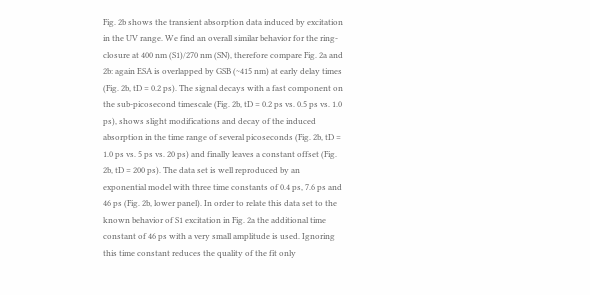Fig. 2b shows the transient absorption data induced by excitation in the UV range. We find an overall similar behavior for the ring-closure at 400 nm (S1)/270 nm (SN), therefore compare Fig. 2a and 2b: again ESA is overlapped by GSB (~415 nm) at early delay times (Fig. 2b, tD = 0.2 ps). The signal decays with a fast component on the sub-picosecond timescale (Fig. 2b, tD = 0.2 ps vs. 0.5 ps vs. 1.0 ps), shows slight modifications and decay of the induced absorption in the time range of several picoseconds (Fig. 2b, tD = 1.0 ps vs. 5 ps vs. 20 ps) and finally leaves a constant offset (Fig. 2b, tD = 200 ps). The data set is well reproduced by an exponential model with three time constants of 0.4 ps, 7.6 ps and 46 ps (Fig. 2b, lower panel). In order to relate this data set to the known behavior of S1 excitation in Fig. 2a the additional time constant of 46 ps with a very small amplitude is used. Ignoring this time constant reduces the quality of the fit only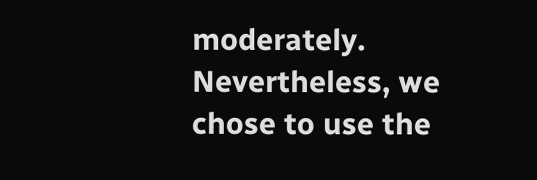moderately. Nevertheless, we chose to use the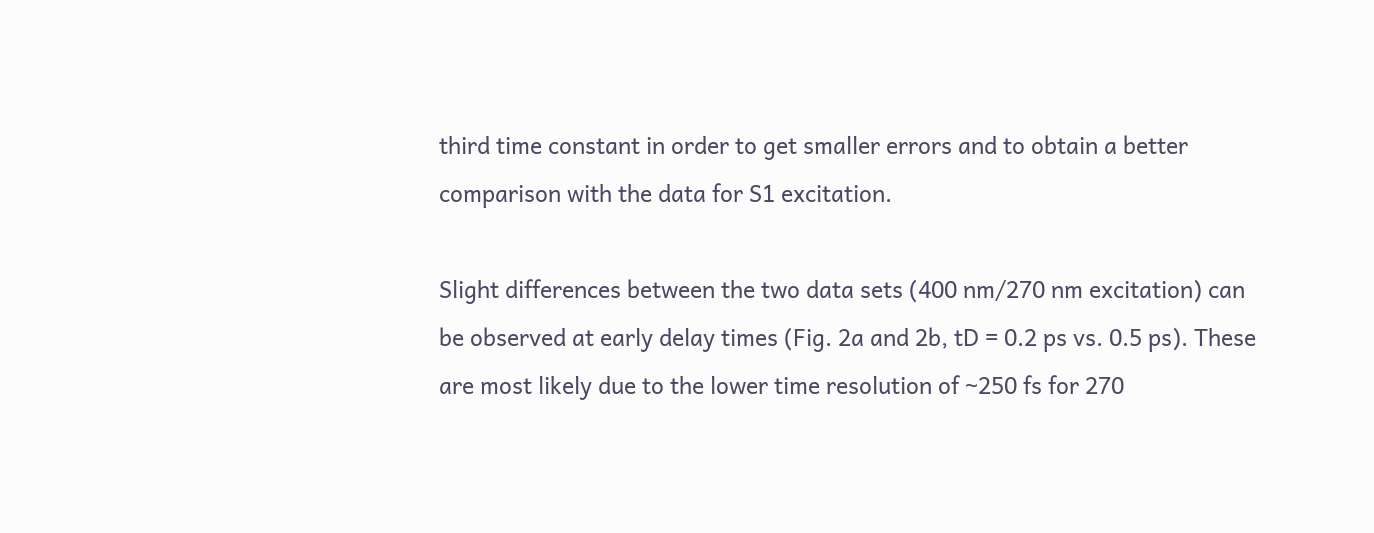third time constant in order to get smaller errors and to obtain a better comparison with the data for S1 excitation.

Slight differences between the two data sets (400 nm/270 nm excitation) can be observed at early delay times (Fig. 2a and 2b, tD = 0.2 ps vs. 0.5 ps). These are most likely due to the lower time resolution of ~250 fs for 270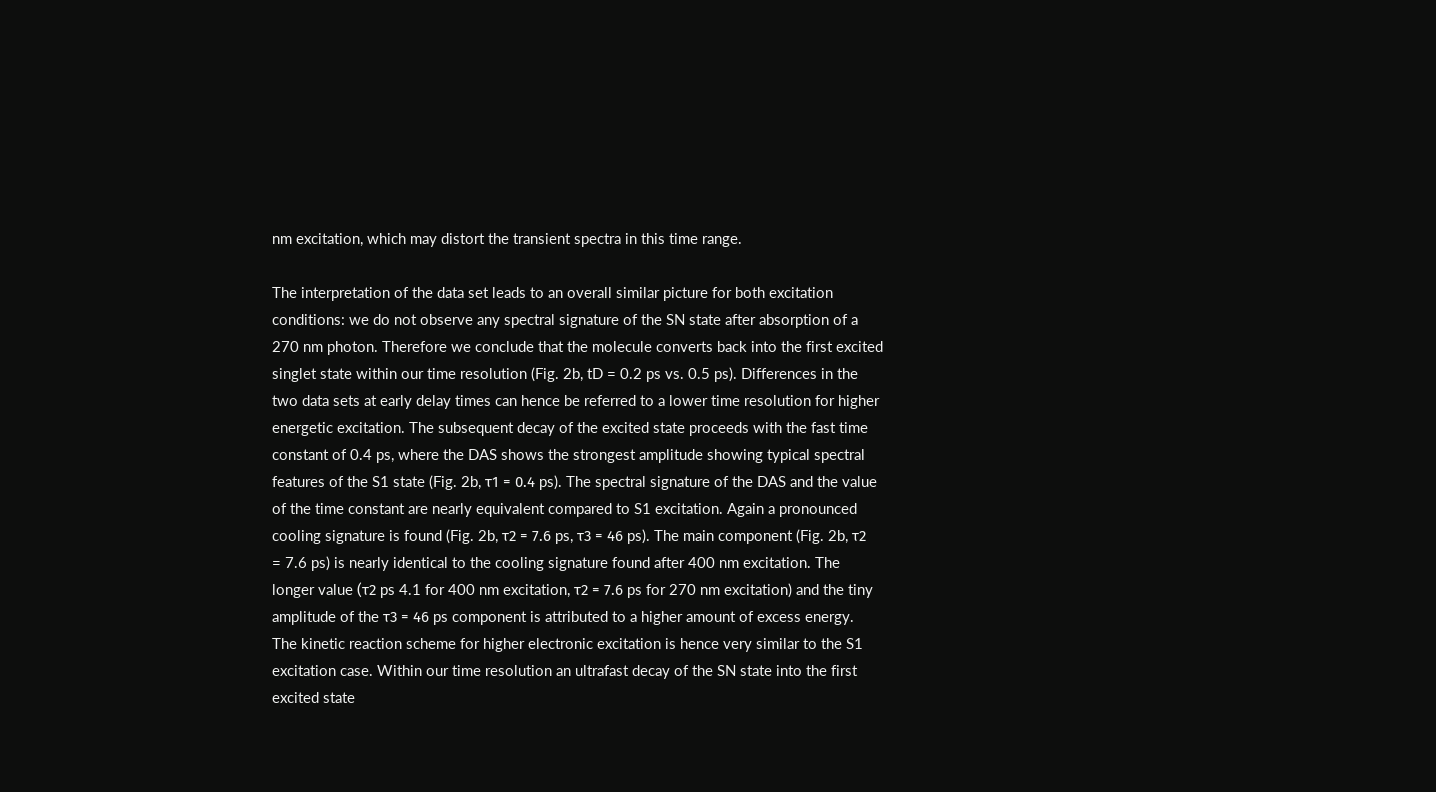nm excitation, which may distort the transient spectra in this time range.

The interpretation of the data set leads to an overall similar picture for both excitation conditions: we do not observe any spectral signature of the SN state after absorption of a 270 nm photon. Therefore we conclude that the molecule converts back into the first excited singlet state within our time resolution (Fig. 2b, tD = 0.2 ps vs. 0.5 ps). Differences in the two data sets at early delay times can hence be referred to a lower time resolution for higher energetic excitation. The subsequent decay of the excited state proceeds with the fast time constant of 0.4 ps, where the DAS shows the strongest amplitude showing typical spectral features of the S1 state (Fig. 2b, τ1 = 0.4 ps). The spectral signature of the DAS and the value of the time constant are nearly equivalent compared to S1 excitation. Again a pronounced cooling signature is found (Fig. 2b, τ2 = 7.6 ps, τ3 = 46 ps). The main component (Fig. 2b, τ2 = 7.6 ps) is nearly identical to the cooling signature found after 400 nm excitation. The longer value (τ2 ps 4.1 for 400 nm excitation, τ2 = 7.6 ps for 270 nm excitation) and the tiny amplitude of the τ3 = 46 ps component is attributed to a higher amount of excess energy. The kinetic reaction scheme for higher electronic excitation is hence very similar to the S1 excitation case. Within our time resolution an ultrafast decay of the SN state into the first excited state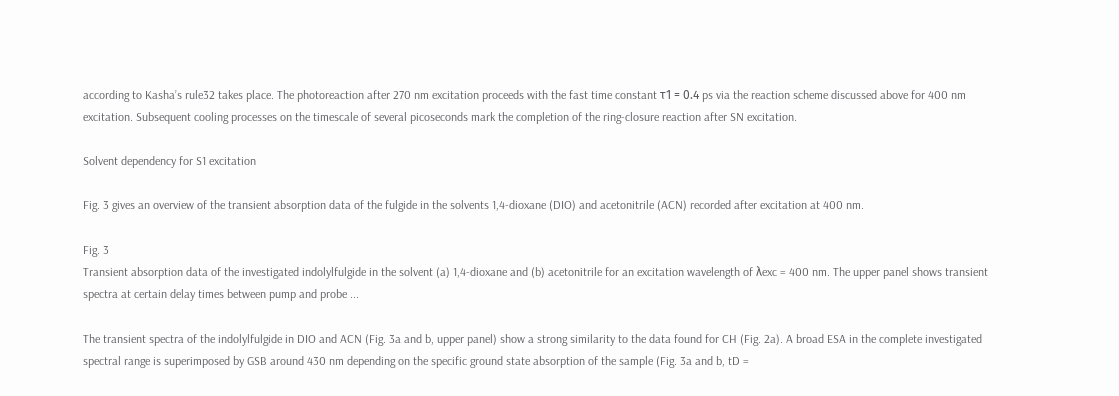according to Kasha’s rule32 takes place. The photoreaction after 270 nm excitation proceeds with the fast time constant τ1 = 0.4 ps via the reaction scheme discussed above for 400 nm excitation. Subsequent cooling processes on the timescale of several picoseconds mark the completion of the ring-closure reaction after SN excitation.

Solvent dependency for S1 excitation

Fig. 3 gives an overview of the transient absorption data of the fulgide in the solvents 1,4-dioxane (DIO) and acetonitrile (ACN) recorded after excitation at 400 nm.

Fig. 3
Transient absorption data of the investigated indolylfulgide in the solvent (a) 1,4-dioxane and (b) acetonitrile for an excitation wavelength of λexc = 400 nm. The upper panel shows transient spectra at certain delay times between pump and probe ...

The transient spectra of the indolylfulgide in DIO and ACN (Fig. 3a and b, upper panel) show a strong similarity to the data found for CH (Fig. 2a). A broad ESA in the complete investigated spectral range is superimposed by GSB around 430 nm depending on the specific ground state absorption of the sample (Fig. 3a and b, tD =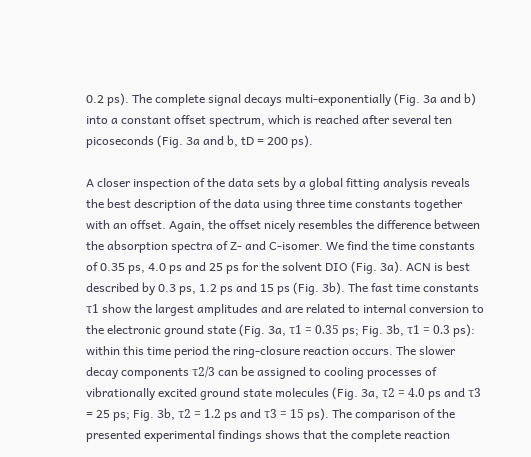0.2 ps). The complete signal decays multi-exponentially (Fig. 3a and b) into a constant offset spectrum, which is reached after several ten picoseconds (Fig. 3a and b, tD = 200 ps).

A closer inspection of the data sets by a global fitting analysis reveals the best description of the data using three time constants together with an offset. Again, the offset nicely resembles the difference between the absorption spectra of Z- and C-isomer. We find the time constants of 0.35 ps, 4.0 ps and 25 ps for the solvent DIO (Fig. 3a). ACN is best described by 0.3 ps, 1.2 ps and 15 ps (Fig. 3b). The fast time constants τ1 show the largest amplitudes and are related to internal conversion to the electronic ground state (Fig. 3a, τ1 = 0.35 ps; Fig. 3b, τ1 = 0.3 ps): within this time period the ring-closure reaction occurs. The slower decay components τ2/3 can be assigned to cooling processes of vibrationally excited ground state molecules (Fig. 3a, τ2 = 4.0 ps and τ3 = 25 ps; Fig. 3b, τ2 = 1.2 ps and τ3 = 15 ps). The comparison of the presented experimental findings shows that the complete reaction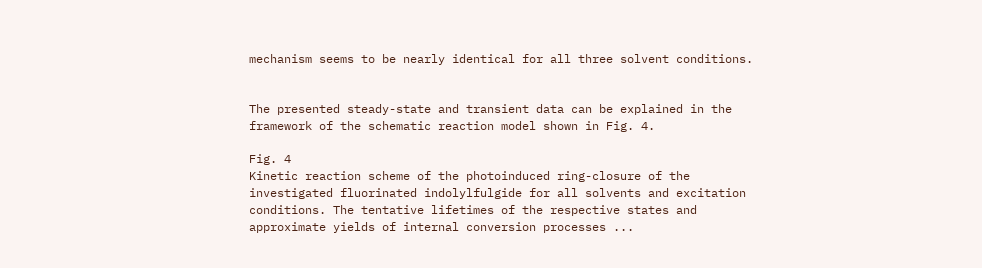mechanism seems to be nearly identical for all three solvent conditions.


The presented steady-state and transient data can be explained in the framework of the schematic reaction model shown in Fig. 4.

Fig. 4
Kinetic reaction scheme of the photoinduced ring-closure of the investigated fluorinated indolylfulgide for all solvents and excitation conditions. The tentative lifetimes of the respective states and approximate yields of internal conversion processes ...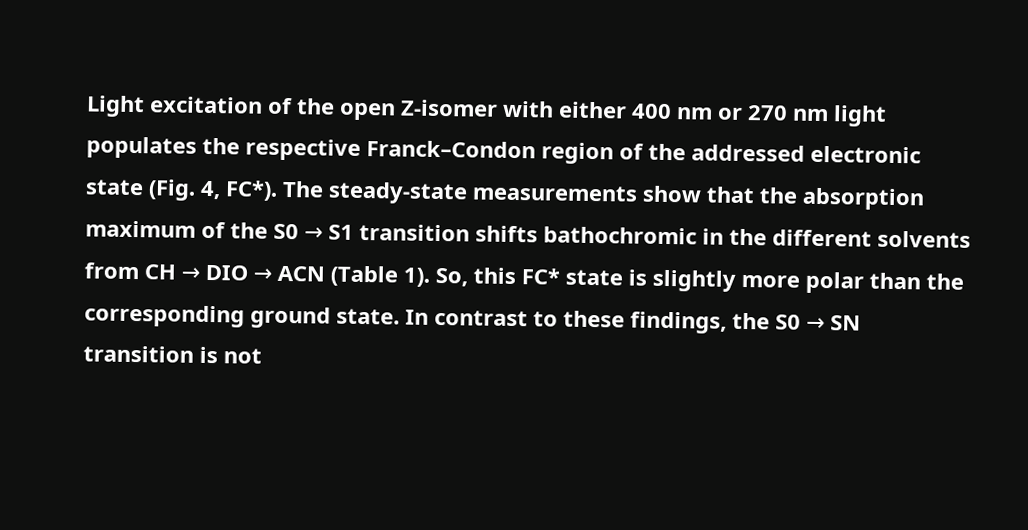Light excitation of the open Z-isomer with either 400 nm or 270 nm light populates the respective Franck–Condon region of the addressed electronic state (Fig. 4, FC*). The steady-state measurements show that the absorption maximum of the S0 → S1 transition shifts bathochromic in the different solvents from CH → DIO → ACN (Table 1). So, this FC* state is slightly more polar than the corresponding ground state. In contrast to these findings, the S0 → SN transition is not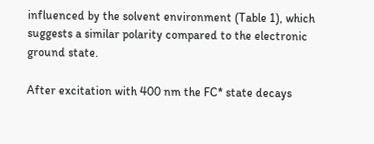influenced by the solvent environment (Table 1), which suggests a similar polarity compared to the electronic ground state.

After excitation with 400 nm the FC* state decays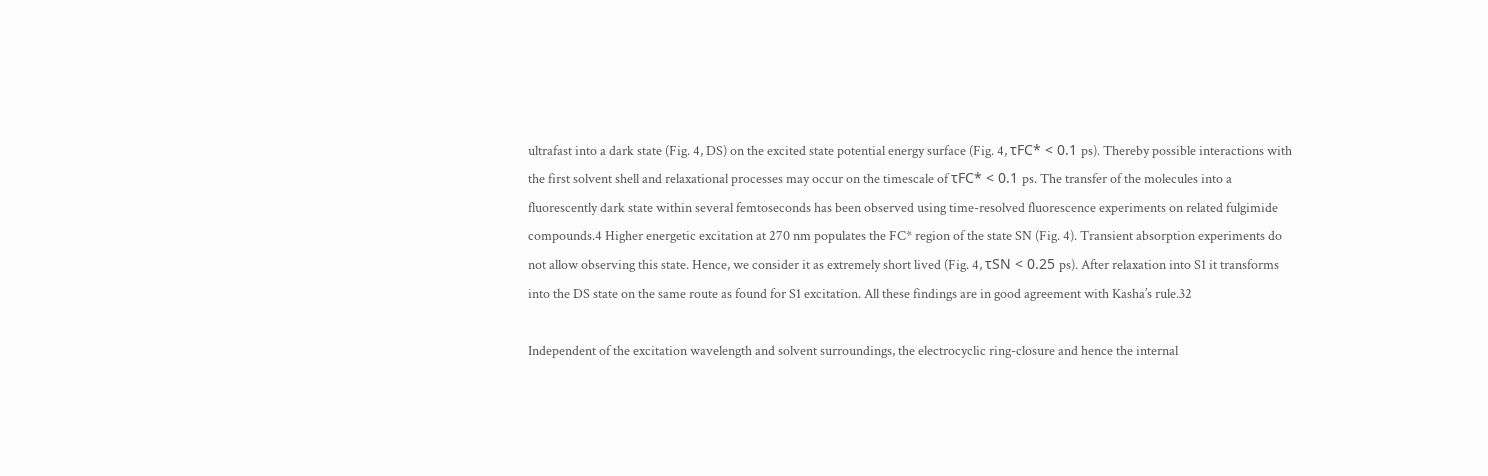ultrafast into a dark state (Fig. 4, DS) on the excited state potential energy surface (Fig. 4, τFC* < 0.1 ps). Thereby possible interactions with the first solvent shell and relaxational processes may occur on the timescale of τFC* < 0.1 ps. The transfer of the molecules into a fluorescently dark state within several femtoseconds has been observed using time-resolved fluorescence experiments on related fulgimide compounds.4 Higher energetic excitation at 270 nm populates the FC* region of the state SN (Fig. 4). Transient absorption experiments do not allow observing this state. Hence, we consider it as extremely short lived (Fig. 4, τSN < 0.25 ps). After relaxation into S1 it transforms into the DS state on the same route as found for S1 excitation. All these findings are in good agreement with Kasha’s rule.32

Independent of the excitation wavelength and solvent surroundings, the electrocyclic ring-closure and hence the internal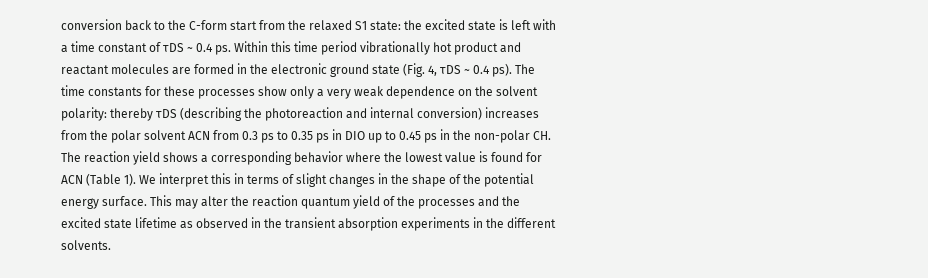conversion back to the C-form start from the relaxed S1 state: the excited state is left with a time constant of τDS ~ 0.4 ps. Within this time period vibrationally hot product and reactant molecules are formed in the electronic ground state (Fig. 4, τDS ~ 0.4 ps). The time constants for these processes show only a very weak dependence on the solvent polarity: thereby τDS (describing the photoreaction and internal conversion) increases from the polar solvent ACN from 0.3 ps to 0.35 ps in DIO up to 0.45 ps in the non-polar CH. The reaction yield shows a corresponding behavior where the lowest value is found for ACN (Table 1). We interpret this in terms of slight changes in the shape of the potential energy surface. This may alter the reaction quantum yield of the processes and the excited state lifetime as observed in the transient absorption experiments in the different solvents.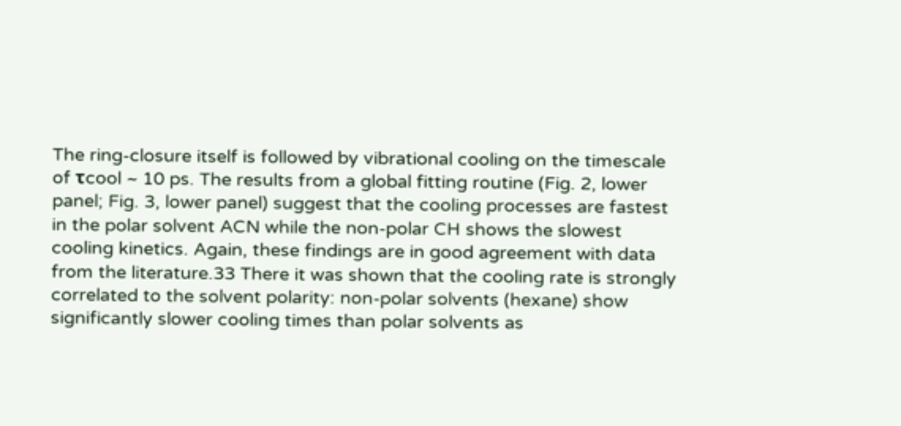The ring-closure itself is followed by vibrational cooling on the timescale of τcool ~ 10 ps. The results from a global fitting routine (Fig. 2, lower panel; Fig. 3, lower panel) suggest that the cooling processes are fastest in the polar solvent ACN while the non-polar CH shows the slowest cooling kinetics. Again, these findings are in good agreement with data from the literature.33 There it was shown that the cooling rate is strongly correlated to the solvent polarity: non-polar solvents (hexane) show significantly slower cooling times than polar solvents as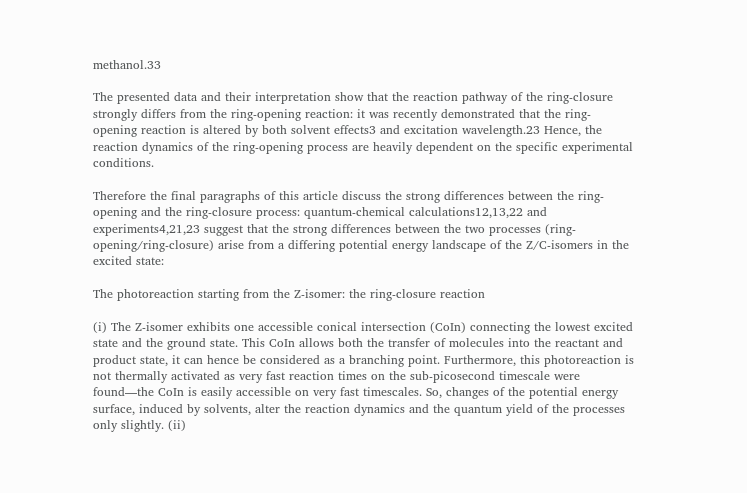methanol.33

The presented data and their interpretation show that the reaction pathway of the ring-closure strongly differs from the ring-opening reaction: it was recently demonstrated that the ring-opening reaction is altered by both solvent effects3 and excitation wavelength.23 Hence, the reaction dynamics of the ring-opening process are heavily dependent on the specific experimental conditions.

Therefore the final paragraphs of this article discuss the strong differences between the ring-opening and the ring-closure process: quantum-chemical calculations12,13,22 and experiments4,21,23 suggest that the strong differences between the two processes (ring-opening/ring-closure) arise from a differing potential energy landscape of the Z/C-isomers in the excited state:

The photoreaction starting from the Z-isomer: the ring-closure reaction

(i) The Z-isomer exhibits one accessible conical intersection (CoIn) connecting the lowest excited state and the ground state. This CoIn allows both the transfer of molecules into the reactant and product state, it can hence be considered as a branching point. Furthermore, this photoreaction is not thermally activated as very fast reaction times on the sub-picosecond timescale were found—the CoIn is easily accessible on very fast timescales. So, changes of the potential energy surface, induced by solvents, alter the reaction dynamics and the quantum yield of the processes only slightly. (ii)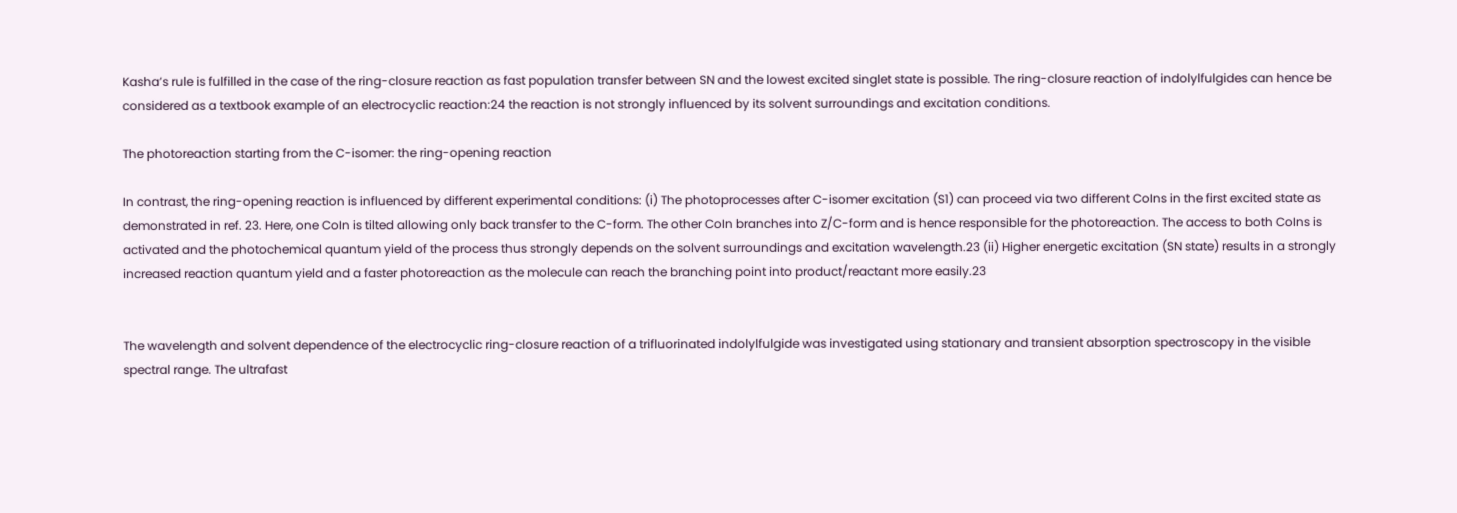Kasha’s rule is fulfilled in the case of the ring-closure reaction as fast population transfer between SN and the lowest excited singlet state is possible. The ring-closure reaction of indolylfulgides can hence be considered as a textbook example of an electrocyclic reaction:24 the reaction is not strongly influenced by its solvent surroundings and excitation conditions.

The photoreaction starting from the C-isomer: the ring-opening reaction

In contrast, the ring-opening reaction is influenced by different experimental conditions: (i) The photoprocesses after C-isomer excitation (S1) can proceed via two different CoIns in the first excited state as demonstrated in ref. 23. Here, one CoIn is tilted allowing only back transfer to the C-form. The other CoIn branches into Z/C-form and is hence responsible for the photoreaction. The access to both CoIns is activated and the photochemical quantum yield of the process thus strongly depends on the solvent surroundings and excitation wavelength.23 (ii) Higher energetic excitation (SN state) results in a strongly increased reaction quantum yield and a faster photoreaction as the molecule can reach the branching point into product/reactant more easily.23


The wavelength and solvent dependence of the electrocyclic ring-closure reaction of a trifluorinated indolylfulgide was investigated using stationary and transient absorption spectroscopy in the visible spectral range. The ultrafast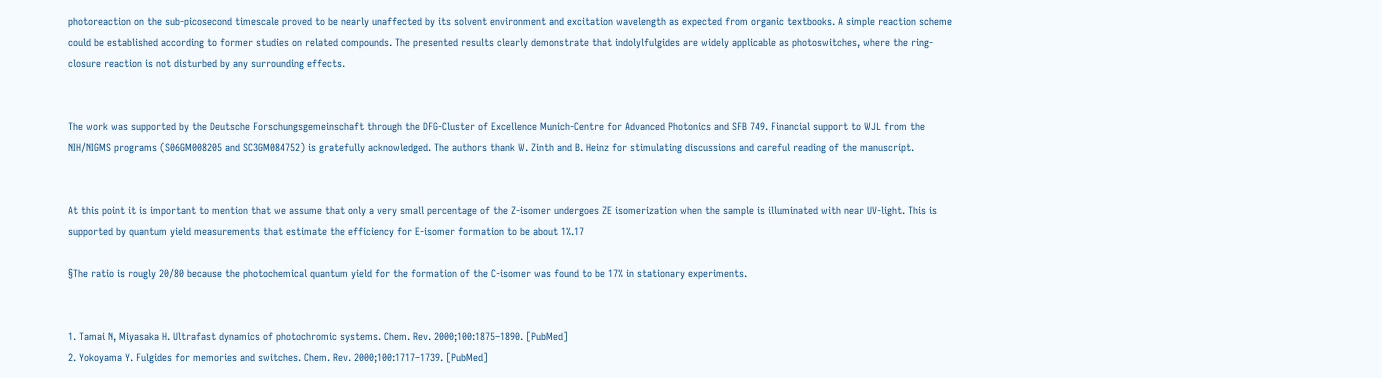photoreaction on the sub-picosecond timescale proved to be nearly unaffected by its solvent environment and excitation wavelength as expected from organic textbooks. A simple reaction scheme could be established according to former studies on related compounds. The presented results clearly demonstrate that indolylfulgides are widely applicable as photoswitches, where the ring-closure reaction is not disturbed by any surrounding effects.


The work was supported by the Deutsche Forschungsgemeinschaft through the DFG-Cluster of Excellence Munich-Centre for Advanced Photonics and SFB 749. Financial support to WJL from the NIH/NIGMS programs (S06GM008205 and SC3GM084752) is gratefully acknowledged. The authors thank W. Zinth and B. Heinz for stimulating discussions and careful reading of the manuscript.


At this point it is important to mention that we assume that only a very small percentage of the Z-isomer undergoes ZE isomerization when the sample is illuminated with near UV-light. This is supported by quantum yield measurements that estimate the efficiency for E-isomer formation to be about 1%.17

§The ratio is rougly 20/80 because the photochemical quantum yield for the formation of the C-isomer was found to be 17% in stationary experiments.


1. Tamai N, Miyasaka H. Ultrafast dynamics of photochromic systems. Chem. Rev. 2000;100:1875–1890. [PubMed]
2. Yokoyama Y. Fulgides for memories and switches. Chem. Rev. 2000;100:1717–1739. [PubMed]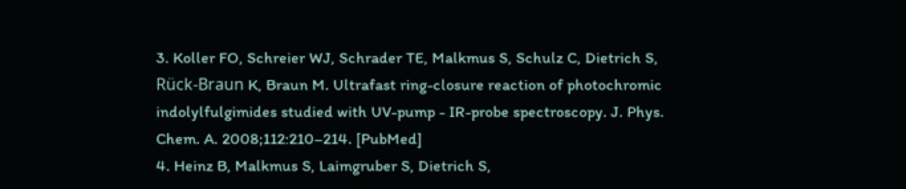3. Koller FO, Schreier WJ, Schrader TE, Malkmus S, Schulz C, Dietrich S, Rück-Braun K, Braun M. Ultrafast ring-closure reaction of photochromic indolylfulgimides studied with UV-pump - IR-probe spectroscopy. J. Phys. Chem. A. 2008;112:210–214. [PubMed]
4. Heinz B, Malkmus S, Laimgruber S, Dietrich S,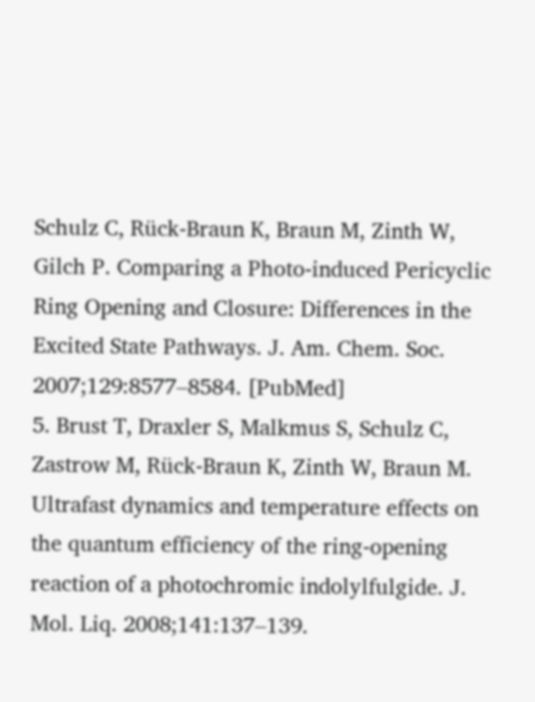Schulz C, Rück-Braun K, Braun M, Zinth W, Gilch P. Comparing a Photo-induced Pericyclic Ring Opening and Closure: Differences in the Excited State Pathways. J. Am. Chem. Soc. 2007;129:8577–8584. [PubMed]
5. Brust T, Draxler S, Malkmus S, Schulz C, Zastrow M, Rück-Braun K, Zinth W, Braun M. Ultrafast dynamics and temperature effects on the quantum efficiency of the ring-opening reaction of a photochromic indolylfulgide. J. Mol. Liq. 2008;141:137–139.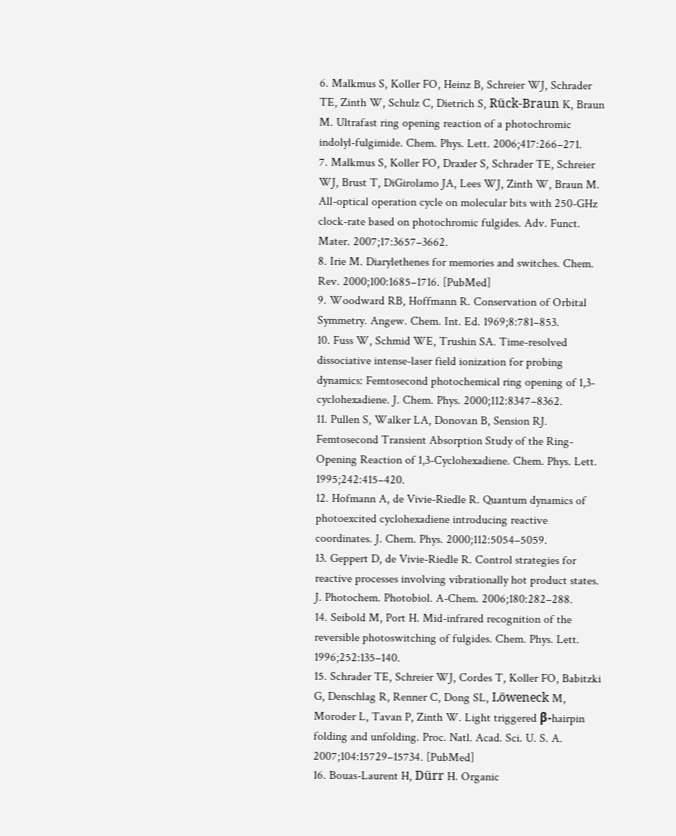6. Malkmus S, Koller FO, Heinz B, Schreier WJ, Schrader TE, Zinth W, Schulz C, Dietrich S, Rück-Braun K, Braun M. Ultrafast ring opening reaction of a photochromic indolyl-fulgimide. Chem. Phys. Lett. 2006;417:266–271.
7. Malkmus S, Koller FO, Draxler S, Schrader TE, Schreier WJ, Brust T, DiGirolamo JA, Lees WJ, Zinth W, Braun M. All-optical operation cycle on molecular bits with 250-GHz clock-rate based on photochromic fulgides. Adv. Funct. Mater. 2007;17:3657–3662.
8. Irie M. Diarylethenes for memories and switches. Chem. Rev. 2000;100:1685–1716. [PubMed]
9. Woodward RB, Hoffmann R. Conservation of Orbital Symmetry. Angew. Chem. Int. Ed. 1969;8:781–853.
10. Fuss W, Schmid WE, Trushin SA. Time-resolved dissociative intense-laser field ionization for probing dynamics: Femtosecond photochemical ring opening of 1,3-cyclohexadiene. J. Chem. Phys. 2000;112:8347–8362.
11. Pullen S, Walker LA, Donovan B, Sension RJ. Femtosecond Transient Absorption Study of the Ring-Opening Reaction of 1,3-Cyclohexadiene. Chem. Phys. Lett. 1995;242:415–420.
12. Hofmann A, de Vivie-Riedle R. Quantum dynamics of photoexcited cyclohexadiene introducing reactive coordinates. J. Chem. Phys. 2000;112:5054–5059.
13. Geppert D, de Vivie-Riedle R. Control strategies for reactive processes involving vibrationally hot product states. J. Photochem. Photobiol. A-Chem. 2006;180:282–288.
14. Seibold M, Port H. Mid-infrared recognition of the reversible photoswitching of fulgides. Chem. Phys. Lett. 1996;252:135–140.
15. Schrader TE, Schreier WJ, Cordes T, Koller FO, Babitzki G, Denschlag R, Renner C, Dong SL, Löweneck M, Moroder L, Tavan P, Zinth W. Light triggered β-hairpin folding and unfolding. Proc. Natl. Acad. Sci. U. S. A. 2007;104:15729–15734. [PubMed]
16. Bouas-Laurent H, Dürr H. Organic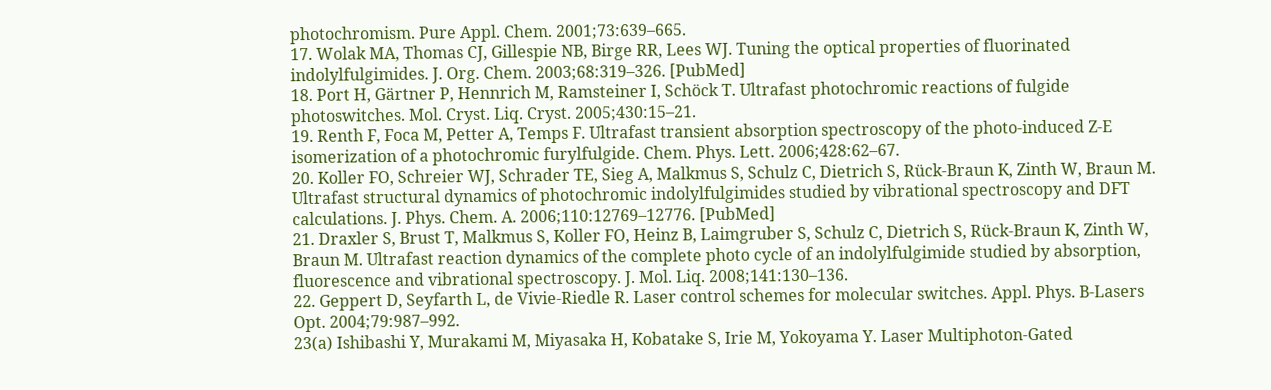photochromism. Pure Appl. Chem. 2001;73:639–665.
17. Wolak MA, Thomas CJ, Gillespie NB, Birge RR, Lees WJ. Tuning the optical properties of fluorinated indolylfulgimides. J. Org. Chem. 2003;68:319–326. [PubMed]
18. Port H, Gärtner P, Hennrich M, Ramsteiner I, Schöck T. Ultrafast photochromic reactions of fulgide photoswitches. Mol. Cryst. Liq. Cryst. 2005;430:15–21.
19. Renth F, Foca M, Petter A, Temps F. Ultrafast transient absorption spectroscopy of the photo-induced Z-E isomerization of a photochromic furylfulgide. Chem. Phys. Lett. 2006;428:62–67.
20. Koller FO, Schreier WJ, Schrader TE, Sieg A, Malkmus S, Schulz C, Dietrich S, Rück-Braun K, Zinth W, Braun M. Ultrafast structural dynamics of photochromic indolylfulgimides studied by vibrational spectroscopy and DFT calculations. J. Phys. Chem. A. 2006;110:12769–12776. [PubMed]
21. Draxler S, Brust T, Malkmus S, Koller FO, Heinz B, Laimgruber S, Schulz C, Dietrich S, Rück-Braun K, Zinth W, Braun M. Ultrafast reaction dynamics of the complete photo cycle of an indolylfulgimide studied by absorption, fluorescence and vibrational spectroscopy. J. Mol. Liq. 2008;141:130–136.
22. Geppert D, Seyfarth L, de Vivie-Riedle R. Laser control schemes for molecular switches. Appl. Phys. B-Lasers Opt. 2004;79:987–992.
23(a) Ishibashi Y, Murakami M, Miyasaka H, Kobatake S, Irie M, Yokoyama Y. Laser Multiphoton-Gated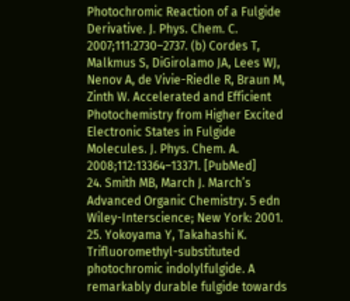Photochromic Reaction of a Fulgide Derivative. J. Phys. Chem. C. 2007;111:2730–2737. (b) Cordes T, Malkmus S, DiGirolamo JA, Lees WJ, Nenov A, de Vivie-Riedle R, Braun M, Zinth W. Accelerated and Efficient Photochemistry from Higher Excited Electronic States in Fulgide Molecules. J. Phys. Chem. A. 2008;112:13364–13371. [PubMed]
24. Smith MB, March J. March’s Advanced Organic Chemistry. 5 edn Wiley-Interscience; New York: 2001.
25. Yokoyama Y, Takahashi K. Trifluoromethyl-substituted photochromic indolylfulgide. A remarkably durable fulgide towards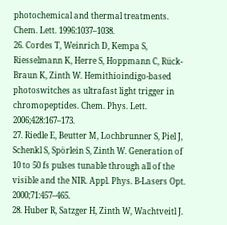photochemical and thermal treatments. Chem. Lett. 1996:1037–1038.
26. Cordes T, Weinrich D, Kempa S, Riesselmann K, Herre S, Hoppmann C, Rück-Braun K, Zinth W. Hemithioindigo-based photoswitches as ultrafast light trigger in chromopeptides. Chem. Phys. Lett. 2006;428:167–173.
27. Riedle E, Beutter M, Lochbrunner S, Piel J, Schenkl S, Spörlein S, Zinth W. Generation of 10 to 50 fs pulses tunable through all of the visible and the NIR. Appl. Phys. B-Lasers Opt. 2000;71:457–465.
28. Huber R, Satzger H, Zinth W, Wachtveitl J.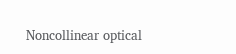Noncollinear optical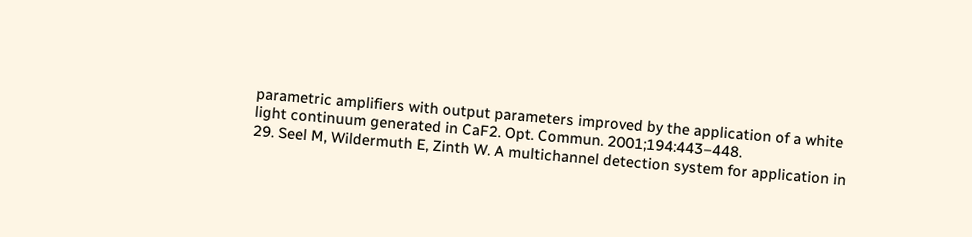parametric amplifiers with output parameters improved by the application of a white light continuum generated in CaF2. Opt. Commun. 2001;194:443–448.
29. Seel M, Wildermuth E, Zinth W. A multichannel detection system for application in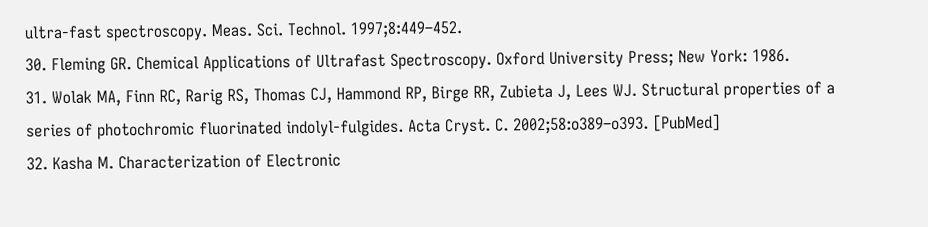ultra-fast spectroscopy. Meas. Sci. Technol. 1997;8:449–452.
30. Fleming GR. Chemical Applications of Ultrafast Spectroscopy. Oxford University Press; New York: 1986.
31. Wolak MA, Finn RC, Rarig RS, Thomas CJ, Hammond RP, Birge RR, Zubieta J, Lees WJ. Structural properties of a series of photochromic fluorinated indolyl-fulgides. Acta Cryst. C. 2002;58:o389–o393. [PubMed]
32. Kasha M. Characterization of Electronic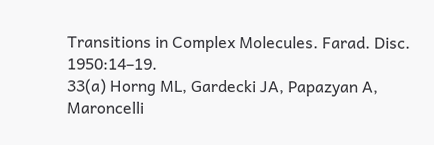Transitions in Complex Molecules. Farad. Disc. 1950:14–19.
33(a) Horng ML, Gardecki JA, Papazyan A, Maroncelli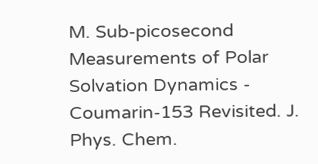M. Sub-picosecond Measurements of Polar Solvation Dynamics - Coumarin-153 Revisited. J. Phys. Chem.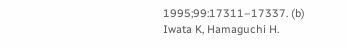1995;99:17311–17337. (b) Iwata K, Hamaguchi H.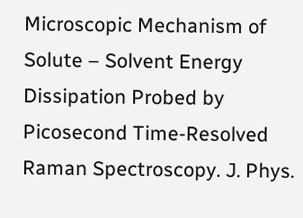Microscopic Mechanism of Solute – Solvent Energy Dissipation Probed by Picosecond Time-Resolved Raman Spectroscopy. J. Phys.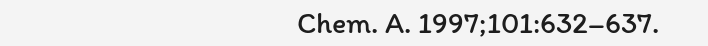Chem. A. 1997;101:632–637.